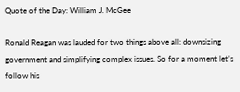Quote of the Day: William J. McGee

Ronald Reagan was lauded for two things above all: downsizing government and simplifying complex issues. So for a moment let’s follow his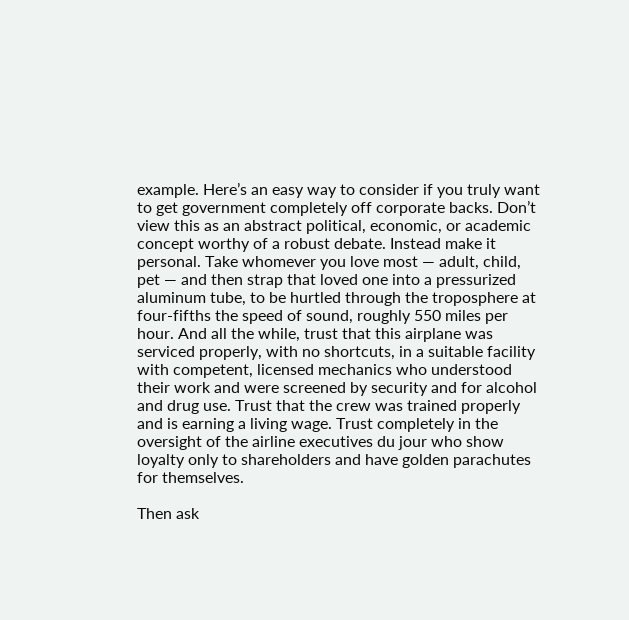example. Here’s an easy way to consider if you truly want to get government completely off corporate backs. Don’t view this as an abstract political, economic, or academic concept worthy of a robust debate. Instead make it personal. Take whomever you love most — adult, child, pet — and then strap that loved one into a pressurized aluminum tube, to be hurtled through the troposphere at four-fifths the speed of sound, roughly 550 miles per hour. And all the while, trust that this airplane was serviced properly, with no shortcuts, in a suitable facility with competent, licensed mechanics who understood their work and were screened by security and for alcohol and drug use. Trust that the crew was trained properly and is earning a living wage. Trust completely in the oversight of the airline executives du jour who show loyalty only to shareholders and have golden parachutes for themselves.

Then ask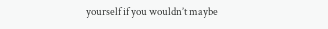yourself if you wouldn’t maybe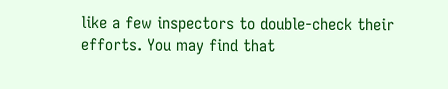like a few inspectors to double-check their efforts. You may find that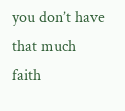you don’t have that much faith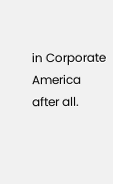in Corporate America after all.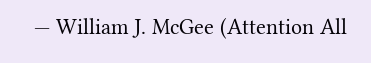— William J. McGee (Attention All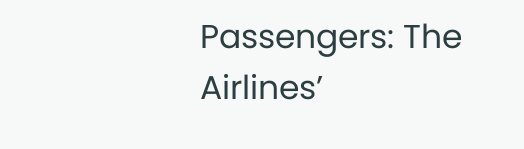Passengers: The Airlines’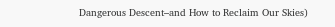Dangerous Descent–and How to Reclaim Our Skies)